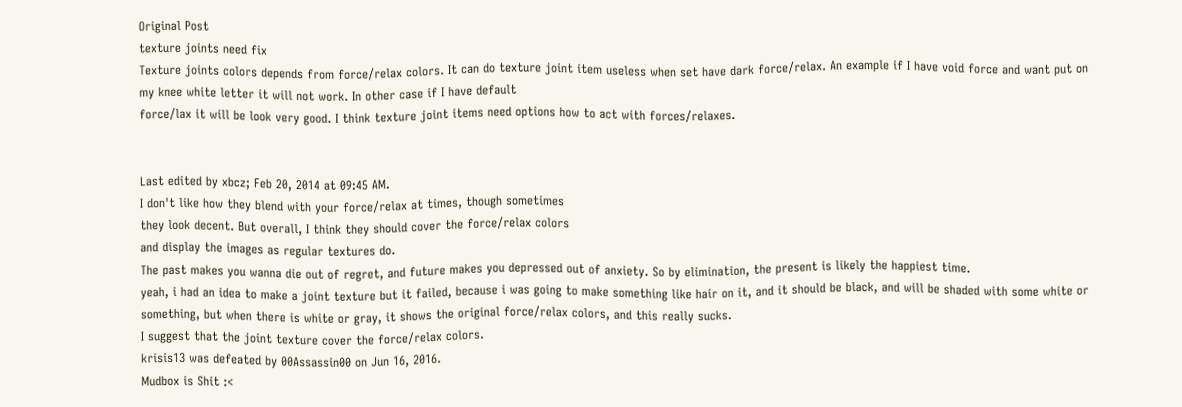Original Post
texture joints need fix
Texture joints colors depends from force/relax colors. It can do texture joint item useless when set have dark force/relax. An example if I have void force and want put on my knee white letter it will not work. In other case if I have default
force/lax it will be look very good. I think texture joint items need options how to act with forces/relaxes.


Last edited by xbcz; Feb 20, 2014 at 09:45 AM.
I don't like how they blend with your force/relax at times, though sometimes
they look decent. But overall, I think they should cover the force/relax colors
and display the images as regular textures do.
The past makes you wanna die out of regret, and future makes you depressed out of anxiety. So by elimination, the present is likely the happiest time.
yeah, i had an idea to make a joint texture but it failed, because i was going to make something like hair on it, and it should be black, and will be shaded with some white or something, but when there is white or gray, it shows the original force/relax colors, and this really sucks.
I suggest that the joint texture cover the force/relax colors.
krisis13 was defeated by 00Assassin00 on Jun 16, 2016.
Mudbox is Shit :<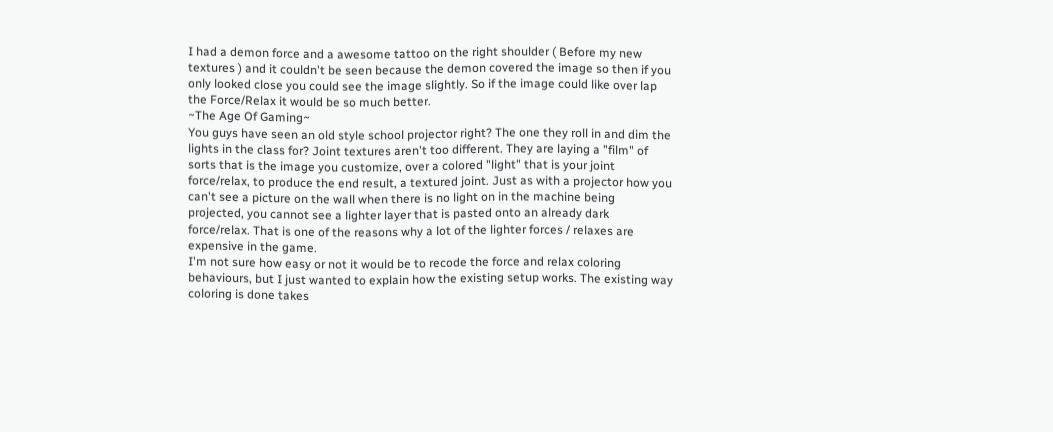I had a demon force and a awesome tattoo on the right shoulder ( Before my new textures ) and it couldn't be seen because the demon covered the image so then if you only looked close you could see the image slightly. So if the image could like over lap the Force/Relax it would be so much better.
~The Age Of Gaming~
You guys have seen an old style school projector right? The one they roll in and dim the lights in the class for? Joint textures aren't too different. They are laying a "film" of sorts that is the image you customize, over a colored "light" that is your joint force/relax, to produce the end result, a textured joint. Just as with a projector how you can't see a picture on the wall when there is no light on in the machine being projected, you cannot see a lighter layer that is pasted onto an already dark force/relax. That is one of the reasons why a lot of the lighter forces / relaxes are expensive in the game.
I'm not sure how easy or not it would be to recode the force and relax coloring behaviours, but I just wanted to explain how the existing setup works. The existing way coloring is done takes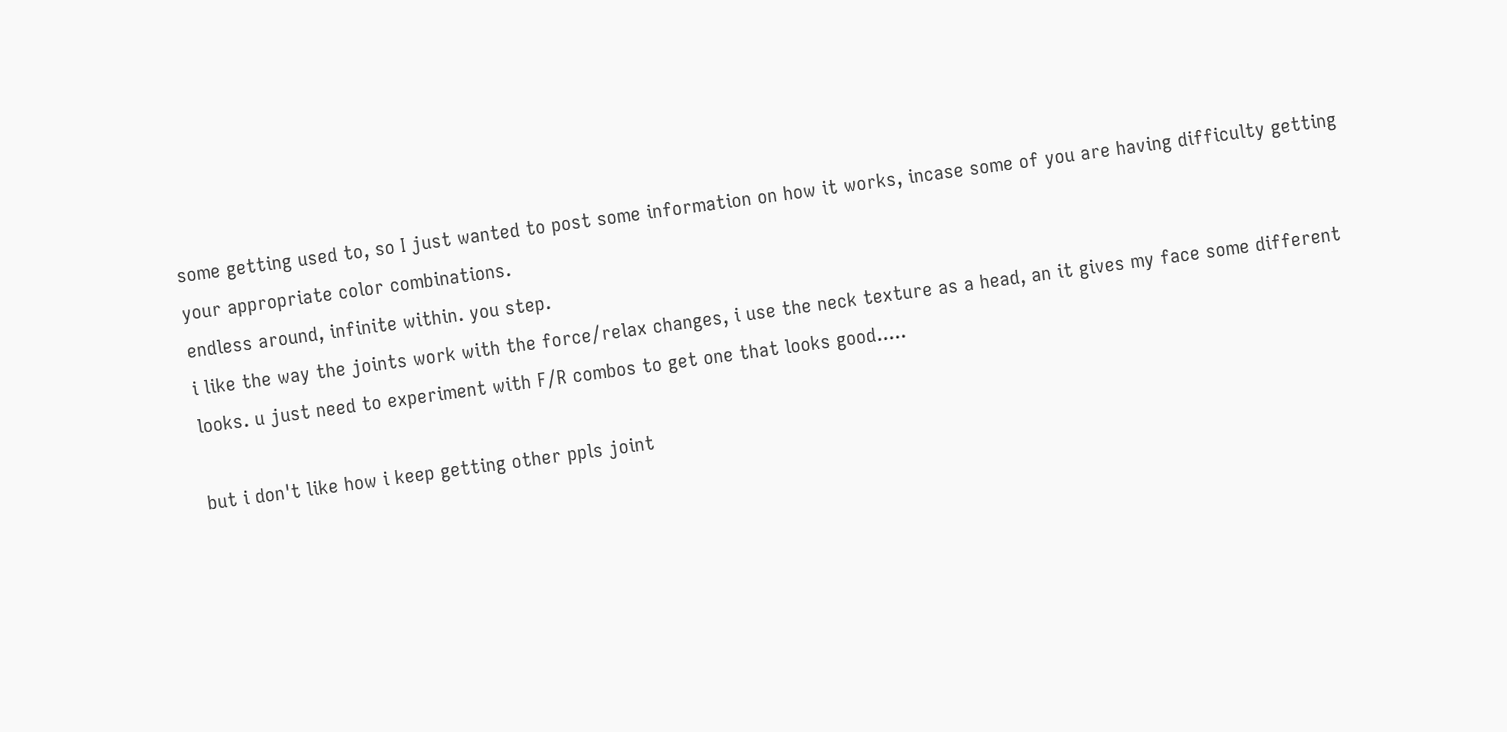some getting used to, so I just wanted to post some information on how it works, incase some of you are having difficulty getting your appropriate color combinations.
endless around, infinite within. you step.
i like the way the joints work with the force/relax changes, i use the neck texture as a head, an it gives my face some different looks. u just need to experiment with F/R combos to get one that looks good.....

but i don't like how i keep getting other ppls joint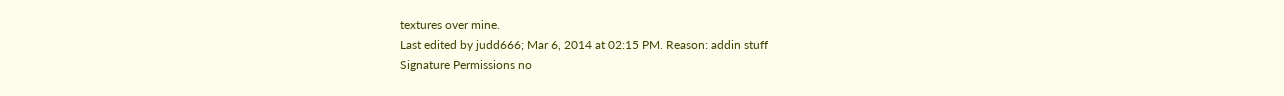textures over mine.
Last edited by judd666; Mar 6, 2014 at 02:15 PM. Reason: addin stuff
Signature Permissions no